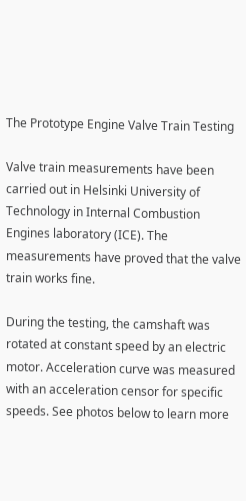The Prototype Engine Valve Train Testing

Valve train measurements have been carried out in Helsinki University of Technology in Internal Combustion Engines laboratory (ICE). The measurements have proved that the valve train works fine.

During the testing, the camshaft was rotated at constant speed by an electric motor. Acceleration curve was measured with an acceleration censor for specific speeds. See photos below to learn more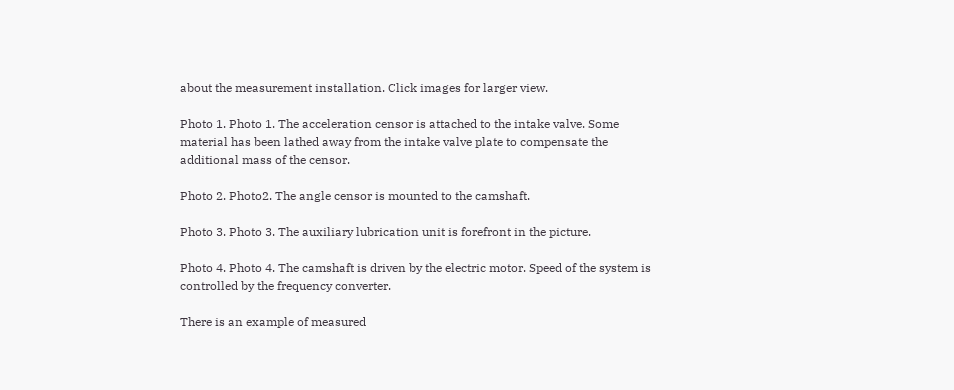about the measurement installation. Click images for larger view.

Photo 1. Photo 1. The acceleration censor is attached to the intake valve. Some material has been lathed away from the intake valve plate to compensate the additional mass of the censor.

Photo 2. Photo2. The angle censor is mounted to the camshaft.

Photo 3. Photo 3. The auxiliary lubrication unit is forefront in the picture.

Photo 4. Photo 4. The camshaft is driven by the electric motor. Speed of the system is controlled by the frequency converter.

There is an example of measured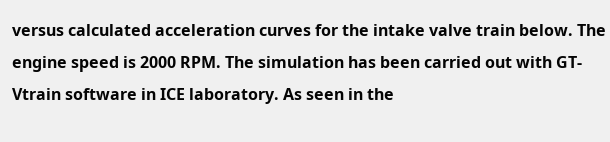versus calculated acceleration curves for the intake valve train below. The engine speed is 2000 RPM. The simulation has been carried out with GT-Vtrain software in ICE laboratory. As seen in the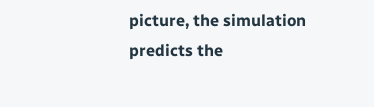picture, the simulation predicts the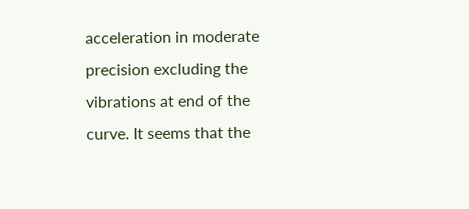acceleration in moderate precision excluding the vibrations at end of the curve. It seems that the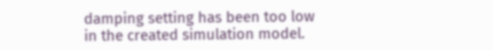damping setting has been too low in the created simulation model.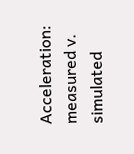Acceleration: measured v. simulated